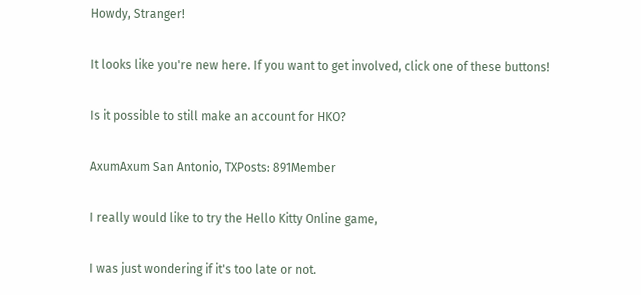Howdy, Stranger!

It looks like you're new here. If you want to get involved, click one of these buttons!

Is it possible to still make an account for HKO?

AxumAxum San Antonio, TXPosts: 891Member

I really would like to try the Hello Kitty Online game,

I was just wondering if it's too late or not.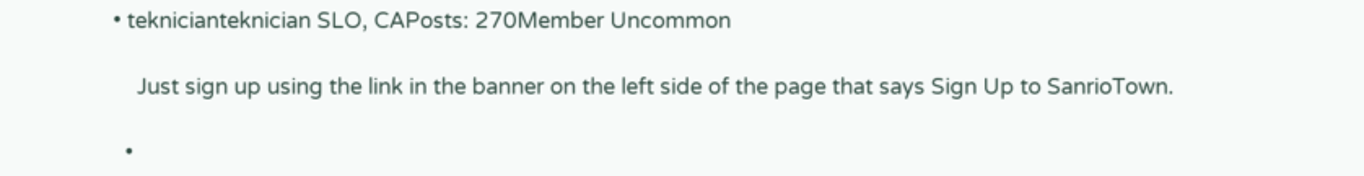• teknicianteknician SLO, CAPosts: 270Member Uncommon

    Just sign up using the link in the banner on the left side of the page that says Sign Up to SanrioTown.

  •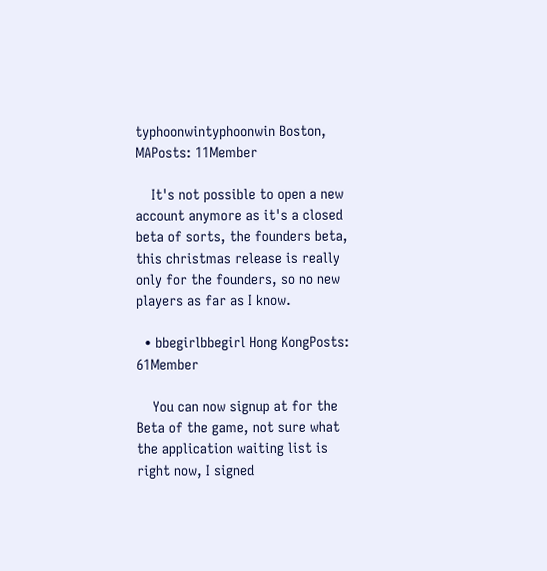typhoonwintyphoonwin Boston, MAPosts: 11Member

    It's not possible to open a new account anymore as it's a closed beta of sorts, the founders beta, this christmas release is really only for the founders, so no new players as far as I know.

  • bbegirlbbegirl Hong KongPosts: 61Member

    You can now signup at for the Beta of the game, not sure what the application waiting list is right now, I signed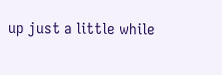up just a little while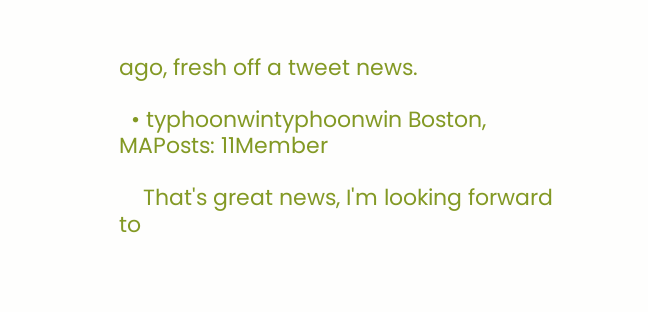ago, fresh off a tweet news.

  • typhoonwintyphoonwin Boston, MAPosts: 11Member

    That's great news, I'm looking forward to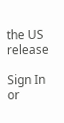the US release

Sign In or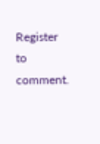Register to comment.